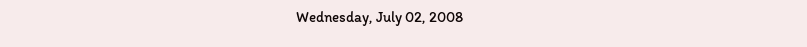Wednesday, July 02, 2008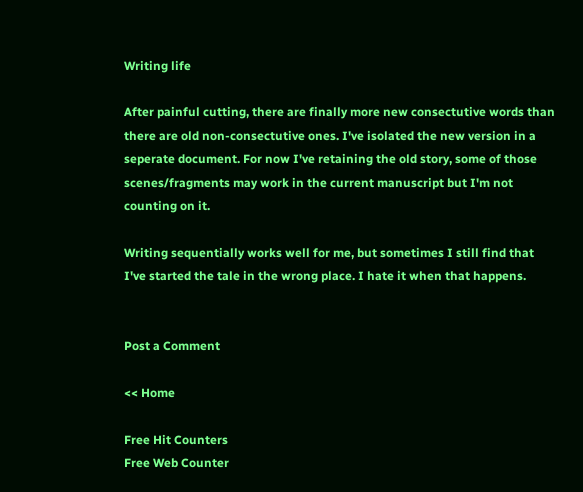Writing life

After painful cutting, there are finally more new consectutive words than there are old non-consectutive ones. I've isolated the new version in a seperate document. For now I've retaining the old story, some of those scenes/fragments may work in the current manuscript but I'm not counting on it.

Writing sequentially works well for me, but sometimes I still find that I've started the tale in the wrong place. I hate it when that happens.


Post a Comment

<< Home

Free Hit Counters
Free Web Counter